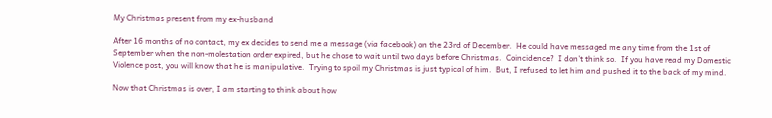My Christmas present from my ex-husband

After 16 months of no contact, my ex decides to send me a message (via facebook) on the 23rd of December.  He could have messaged me any time from the 1st of September when the non-molestation order expired, but he chose to wait until two days before Christmas.  Coincidence?  I don’t think so.  If you have read my Domestic Violence post, you will know that he is manipulative.  Trying to spoil my Christmas is just typical of him.  But, I refused to let him and pushed it to the back of my mind.

Now that Christmas is over, I am starting to think about how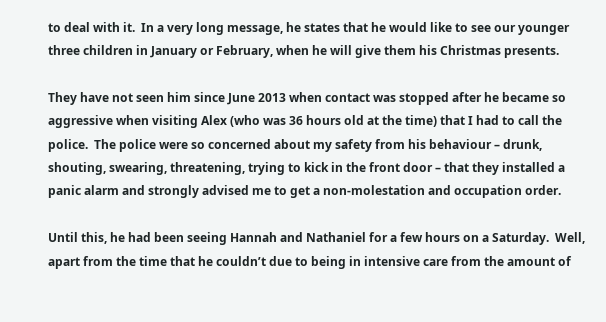to deal with it.  In a very long message, he states that he would like to see our younger three children in January or February, when he will give them his Christmas presents.

They have not seen him since June 2013 when contact was stopped after he became so aggressive when visiting Alex (who was 36 hours old at the time) that I had to call the police.  The police were so concerned about my safety from his behaviour – drunk, shouting, swearing, threatening, trying to kick in the front door – that they installed a panic alarm and strongly advised me to get a non-molestation and occupation order.

Until this, he had been seeing Hannah and Nathaniel for a few hours on a Saturday.  Well, apart from the time that he couldn’t due to being in intensive care from the amount of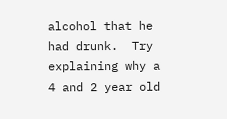alcohol that he had drunk.  Try explaining why a 4 and 2 year old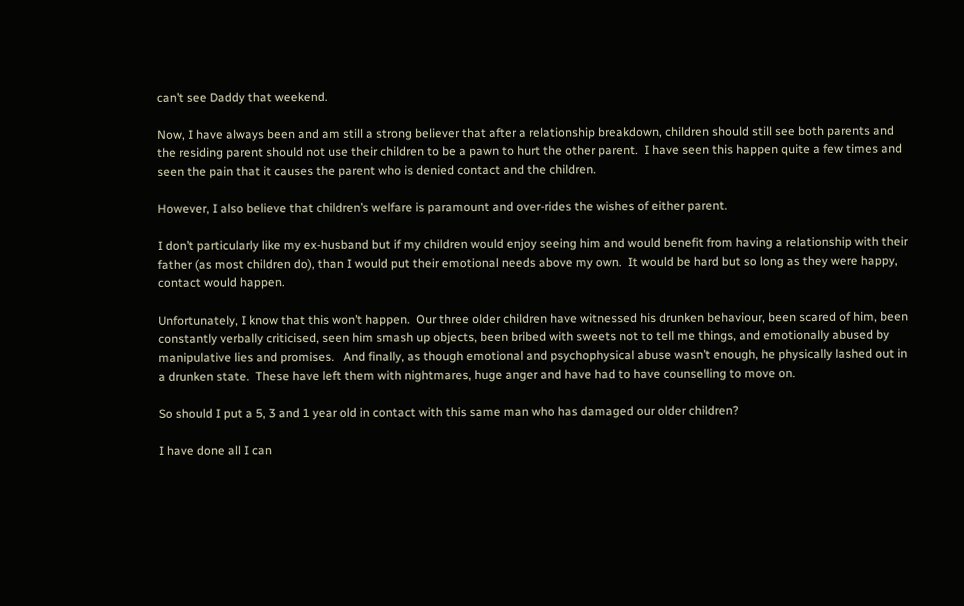can’t see Daddy that weekend.

Now, I have always been and am still a strong believer that after a relationship breakdown, children should still see both parents and the residing parent should not use their children to be a pawn to hurt the other parent.  I have seen this happen quite a few times and seen the pain that it causes the parent who is denied contact and the children.

However, I also believe that children’s welfare is paramount and over-rides the wishes of either parent.

I don’t particularly like my ex-husband but if my children would enjoy seeing him and would benefit from having a relationship with their father (as most children do), than I would put their emotional needs above my own.  It would be hard but so long as they were happy, contact would happen.

Unfortunately, I know that this won’t happen.  Our three older children have witnessed his drunken behaviour, been scared of him, been constantly verbally criticised, seen him smash up objects, been bribed with sweets not to tell me things, and emotionally abused by manipulative lies and promises.   And finally, as though emotional and psychophysical abuse wasn’t enough, he physically lashed out in a drunken state.  These have left them with nightmares, huge anger and have had to have counselling to move on.

So should I put a 5, 3 and 1 year old in contact with this same man who has damaged our older children?

I have done all I can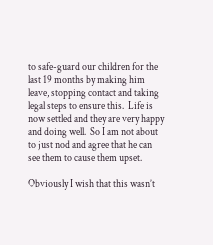to safe-guard our children for the last 19 months by making him leave, stopping contact and taking legal steps to ensure this.  Life is now settled and they are very happy and doing well.  So I am not about to just nod and agree that he can see them to cause them upset.

Obviously I wish that this wasn’t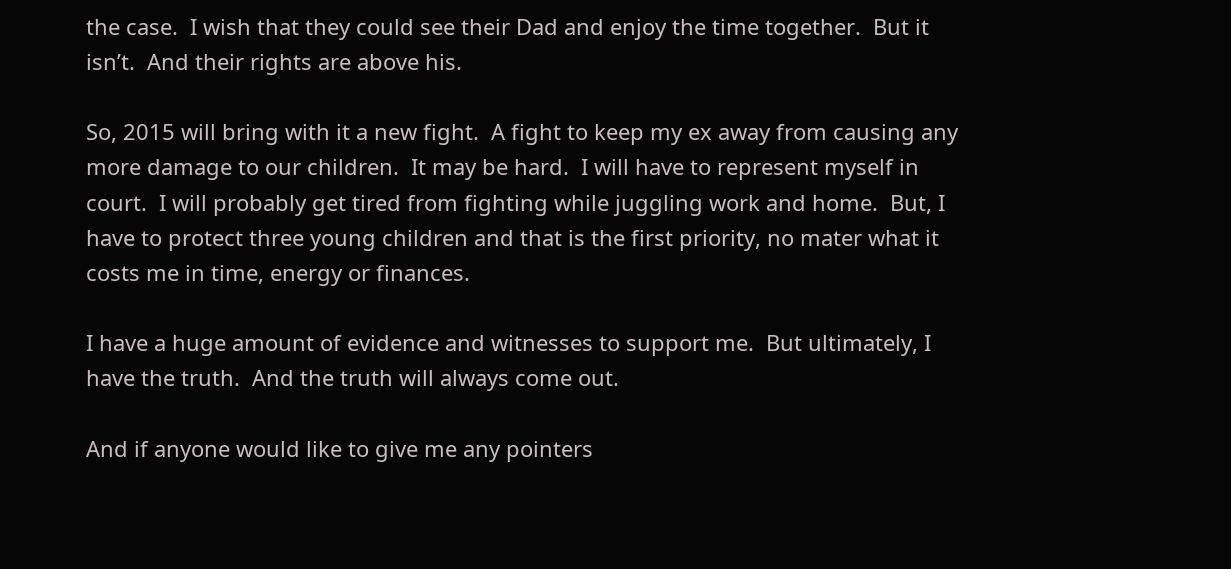the case.  I wish that they could see their Dad and enjoy the time together.  But it isn’t.  And their rights are above his.

So, 2015 will bring with it a new fight.  A fight to keep my ex away from causing any more damage to our children.  It may be hard.  I will have to represent myself in court.  I will probably get tired from fighting while juggling work and home.  But, I have to protect three young children and that is the first priority, no mater what it costs me in time, energy or finances.

I have a huge amount of evidence and witnesses to support me.  But ultimately, I have the truth.  And the truth will always come out.

And if anyone would like to give me any pointers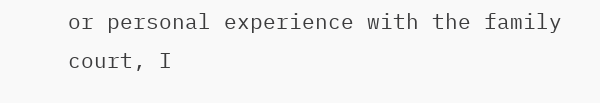or personal experience with the family court, I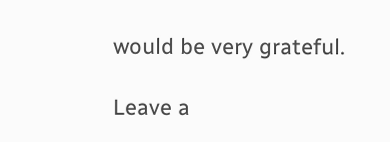would be very grateful.

Leave a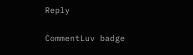Reply

CommentLuv badge